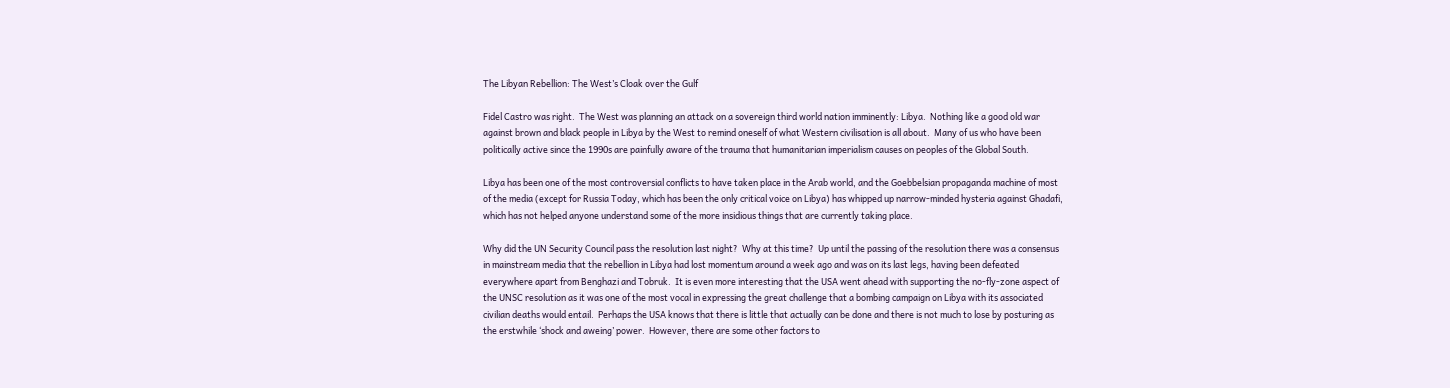The Libyan Rebellion: The West’s Cloak over the Gulf

Fidel Castro was right.  The West was planning an attack on a sovereign third world nation imminently: Libya.  Nothing like a good old war against brown and black people in Libya by the West to remind oneself of what Western civilisation is all about.  Many of us who have been politically active since the 1990s are painfully aware of the trauma that humanitarian imperialism causes on peoples of the Global South.

Libya has been one of the most controversial conflicts to have taken place in the Arab world, and the Goebbelsian propaganda machine of most of the media (except for Russia Today, which has been the only critical voice on Libya) has whipped up narrow-minded hysteria against Ghadafi, which has not helped anyone understand some of the more insidious things that are currently taking place.

Why did the UN Security Council pass the resolution last night?  Why at this time?  Up until the passing of the resolution there was a consensus in mainstream media that the rebellion in Libya had lost momentum around a week ago and was on its last legs, having been defeated everywhere apart from Benghazi and Tobruk.  It is even more interesting that the USA went ahead with supporting the no-fly-zone aspect of the UNSC resolution as it was one of the most vocal in expressing the great challenge that a bombing campaign on Libya with its associated civilian deaths would entail.  Perhaps the USA knows that there is little that actually can be done and there is not much to lose by posturing as the erstwhile ‘shock and aweing’ power.  However, there are some other factors to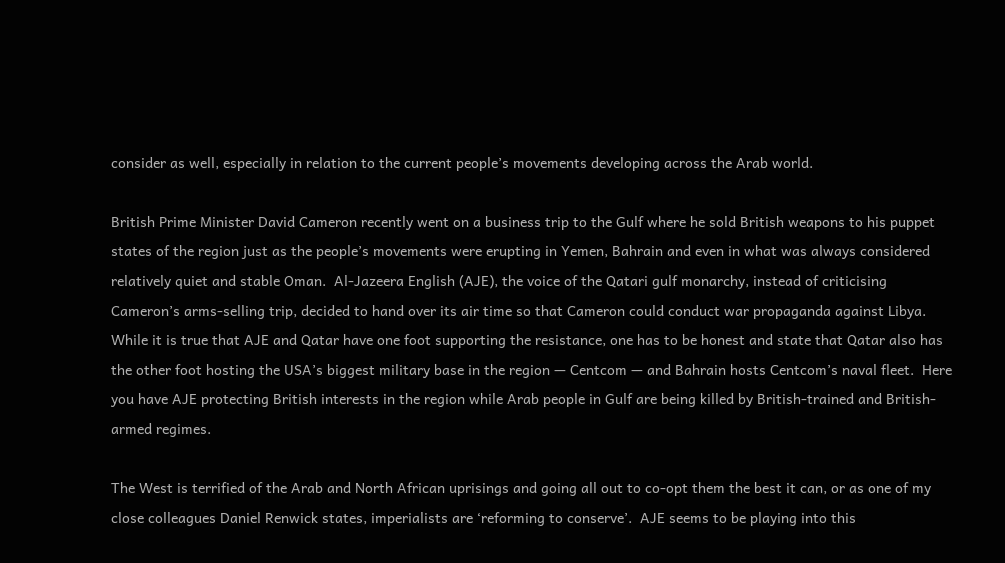consider as well, especially in relation to the current people’s movements developing across the Arab world.

British Prime Minister David Cameron recently went on a business trip to the Gulf where he sold British weapons to his puppet states of the region just as the people’s movements were erupting in Yemen, Bahrain and even in what was always considered relatively quiet and stable Oman.  Al-Jazeera English (AJE), the voice of the Qatari gulf monarchy, instead of criticising Cameron’s arms-selling trip, decided to hand over its air time so that Cameron could conduct war propaganda against Libya.  While it is true that AJE and Qatar have one foot supporting the resistance, one has to be honest and state that Qatar also has the other foot hosting the USA’s biggest military base in the region — Centcom — and Bahrain hosts Centcom’s naval fleet.  Here you have AJE protecting British interests in the region while Arab people in Gulf are being killed by British-trained and British-armed regimes.

The West is terrified of the Arab and North African uprisings and going all out to co-opt them the best it can, or as one of my close colleagues Daniel Renwick states, imperialists are ‘reforming to conserve’.  AJE seems to be playing into this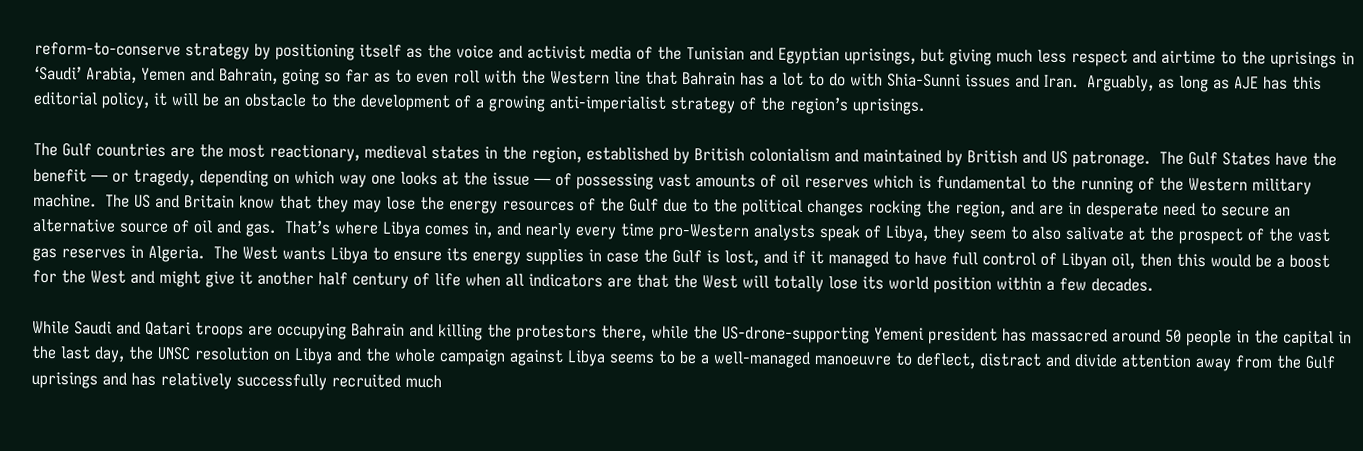reform-to-conserve strategy by positioning itself as the voice and activist media of the Tunisian and Egyptian uprisings, but giving much less respect and airtime to the uprisings in ‘Saudi’ Arabia, Yemen and Bahrain, going so far as to even roll with the Western line that Bahrain has a lot to do with Shia-Sunni issues and Iran.  Arguably, as long as AJE has this editorial policy, it will be an obstacle to the development of a growing anti-imperialist strategy of the region’s uprisings.

The Gulf countries are the most reactionary, medieval states in the region, established by British colonialism and maintained by British and US patronage.  The Gulf States have the benefit — or tragedy, depending on which way one looks at the issue — of possessing vast amounts of oil reserves which is fundamental to the running of the Western military machine.  The US and Britain know that they may lose the energy resources of the Gulf due to the political changes rocking the region, and are in desperate need to secure an alternative source of oil and gas.  That’s where Libya comes in, and nearly every time pro-Western analysts speak of Libya, they seem to also salivate at the prospect of the vast gas reserves in Algeria.  The West wants Libya to ensure its energy supplies in case the Gulf is lost, and if it managed to have full control of Libyan oil, then this would be a boost for the West and might give it another half century of life when all indicators are that the West will totally lose its world position within a few decades.

While Saudi and Qatari troops are occupying Bahrain and killing the protestors there, while the US-drone-supporting Yemeni president has massacred around 50 people in the capital in the last day, the UNSC resolution on Libya and the whole campaign against Libya seems to be a well-managed manoeuvre to deflect, distract and divide attention away from the Gulf uprisings and has relatively successfully recruited much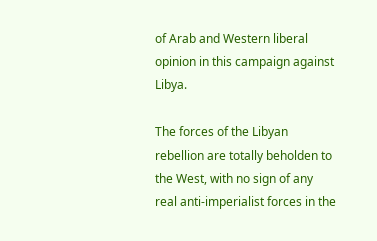of Arab and Western liberal opinion in this campaign against Libya.

The forces of the Libyan rebellion are totally beholden to the West, with no sign of any real anti-imperialist forces in the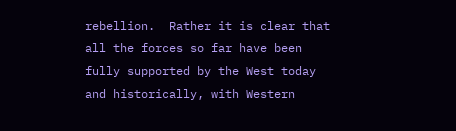rebellion.  Rather it is clear that all the forces so far have been fully supported by the West today and historically, with Western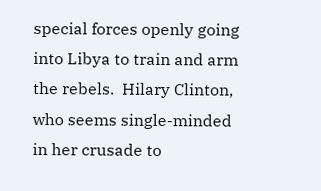special forces openly going into Libya to train and arm the rebels.  Hilary Clinton, who seems single-minded in her crusade to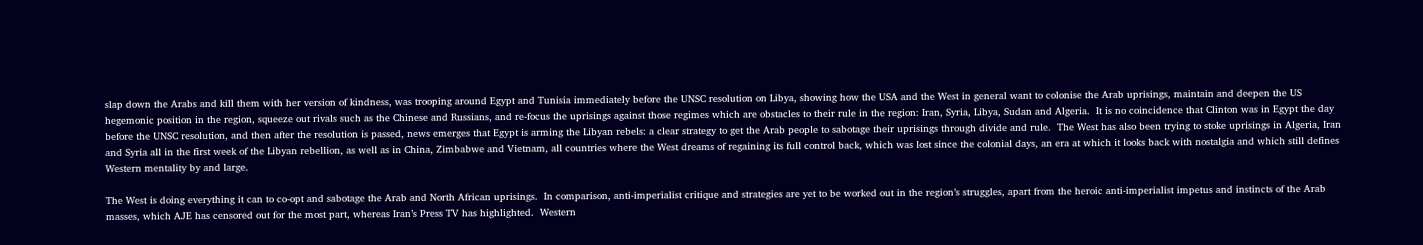slap down the Arabs and kill them with her version of kindness, was trooping around Egypt and Tunisia immediately before the UNSC resolution on Libya, showing how the USA and the West in general want to colonise the Arab uprisings, maintain and deepen the US hegemonic position in the region, squeeze out rivals such as the Chinese and Russians, and re-focus the uprisings against those regimes which are obstacles to their rule in the region: Iran, Syria, Libya, Sudan and Algeria.  It is no coincidence that Clinton was in Egypt the day before the UNSC resolution, and then after the resolution is passed, news emerges that Egypt is arming the Libyan rebels: a clear strategy to get the Arab people to sabotage their uprisings through divide and rule.  The West has also been trying to stoke uprisings in Algeria, Iran and Syria all in the first week of the Libyan rebellion, as well as in China, Zimbabwe and Vietnam, all countries where the West dreams of regaining its full control back, which was lost since the colonial days, an era at which it looks back with nostalgia and which still defines Western mentality by and large.

The West is doing everything it can to co-opt and sabotage the Arab and North African uprisings.  In comparison, anti-imperialist critique and strategies are yet to be worked out in the region’s struggles, apart from the heroic anti-imperialist impetus and instincts of the Arab masses, which AJE has censored out for the most part, whereas Iran’s Press TV has highlighted.  Western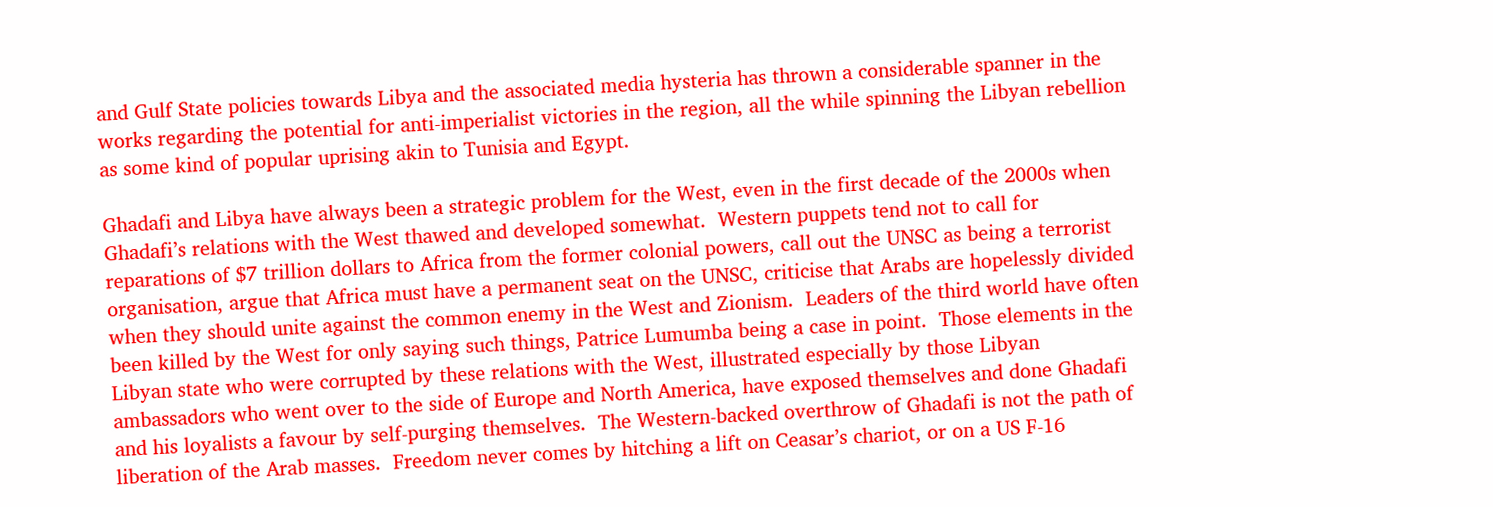and Gulf State policies towards Libya and the associated media hysteria has thrown a considerable spanner in the works regarding the potential for anti-imperialist victories in the region, all the while spinning the Libyan rebellion as some kind of popular uprising akin to Tunisia and Egypt.

Ghadafi and Libya have always been a strategic problem for the West, even in the first decade of the 2000s when Ghadafi’s relations with the West thawed and developed somewhat.  Western puppets tend not to call for reparations of $7 trillion dollars to Africa from the former colonial powers, call out the UNSC as being a terrorist organisation, argue that Africa must have a permanent seat on the UNSC, criticise that Arabs are hopelessly divided when they should unite against the common enemy in the West and Zionism.  Leaders of the third world have often been killed by the West for only saying such things, Patrice Lumumba being a case in point.  Those elements in the Libyan state who were corrupted by these relations with the West, illustrated especially by those Libyan ambassadors who went over to the side of Europe and North America, have exposed themselves and done Ghadafi and his loyalists a favour by self-purging themselves.  The Western-backed overthrow of Ghadafi is not the path of liberation of the Arab masses.  Freedom never comes by hitching a lift on Ceasar’s chariot, or on a US F-16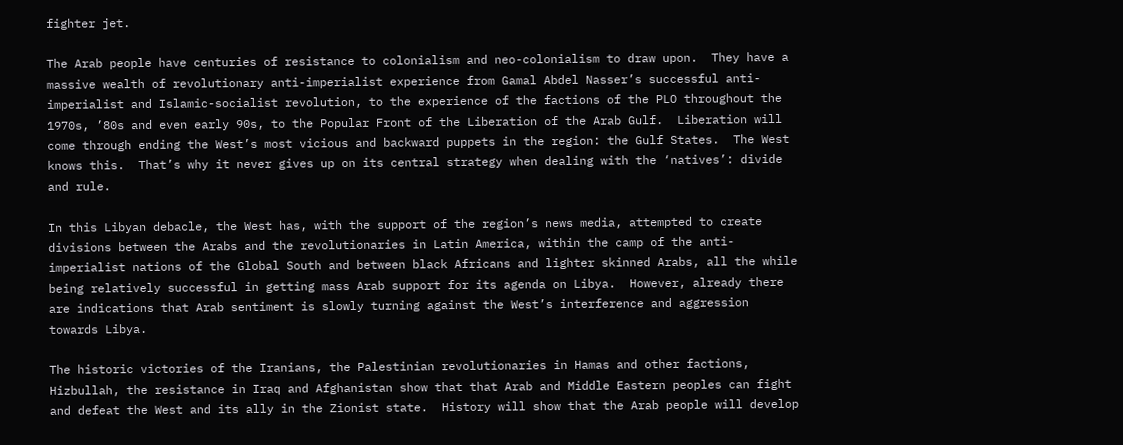fighter jet.

The Arab people have centuries of resistance to colonialism and neo-colonialism to draw upon.  They have a massive wealth of revolutionary anti-imperialist experience from Gamal Abdel Nasser’s successful anti-imperialist and Islamic-socialist revolution, to the experience of the factions of the PLO throughout the 1970s, ’80s and even early 90s, to the Popular Front of the Liberation of the Arab Gulf.  Liberation will come through ending the West’s most vicious and backward puppets in the region: the Gulf States.  The West knows this.  That’s why it never gives up on its central strategy when dealing with the ‘natives’: divide and rule.

In this Libyan debacle, the West has, with the support of the region’s news media, attempted to create divisions between the Arabs and the revolutionaries in Latin America, within the camp of the anti-imperialist nations of the Global South and between black Africans and lighter skinned Arabs, all the while being relatively successful in getting mass Arab support for its agenda on Libya.  However, already there are indications that Arab sentiment is slowly turning against the West’s interference and aggression towards Libya.

The historic victories of the Iranians, the Palestinian revolutionaries in Hamas and other factions, Hizbullah, the resistance in Iraq and Afghanistan show that that Arab and Middle Eastern peoples can fight and defeat the West and its ally in the Zionist state.  History will show that the Arab people will develop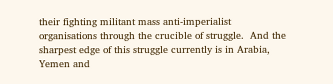their fighting militant mass anti-imperialist organisations through the crucible of struggle.  And the sharpest edge of this struggle currently is in Arabia, Yemen and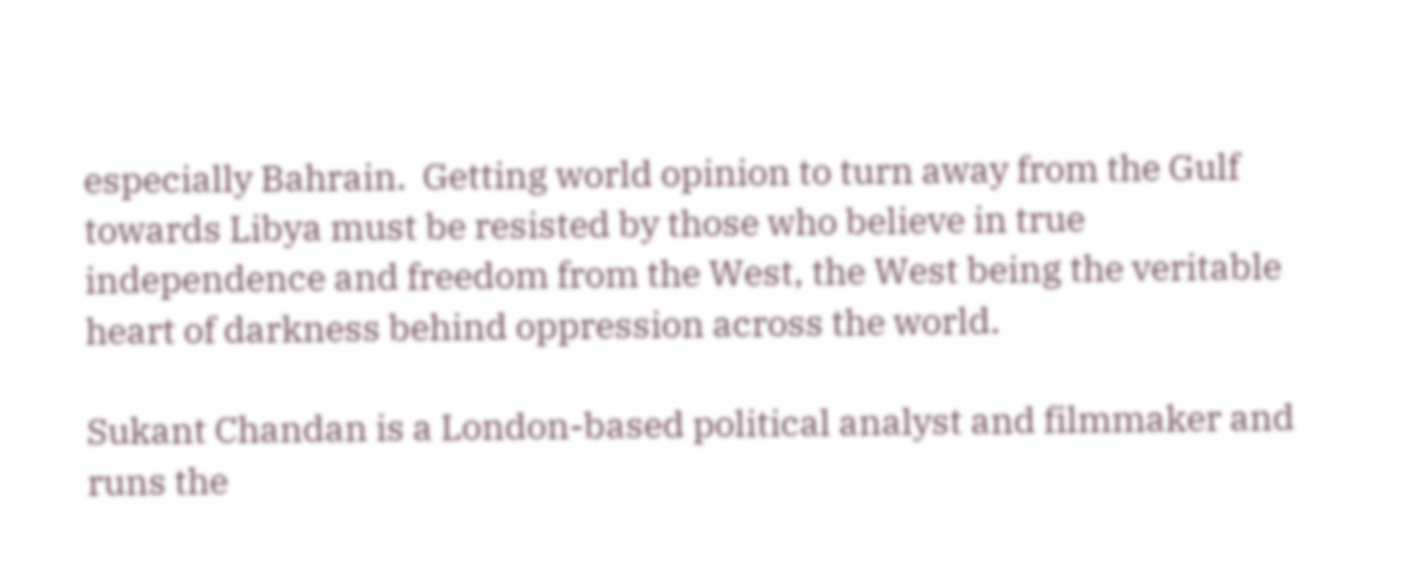especially Bahrain.  Getting world opinion to turn away from the Gulf towards Libya must be resisted by those who believe in true independence and freedom from the West, the West being the veritable heart of darkness behind oppression across the world.

Sukant Chandan is a London-based political analyst and filmmaker and runs the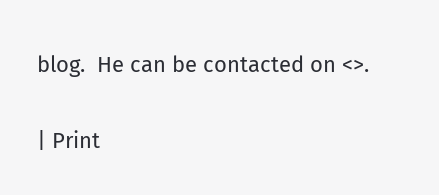blog.  He can be contacted on <>.

| Print